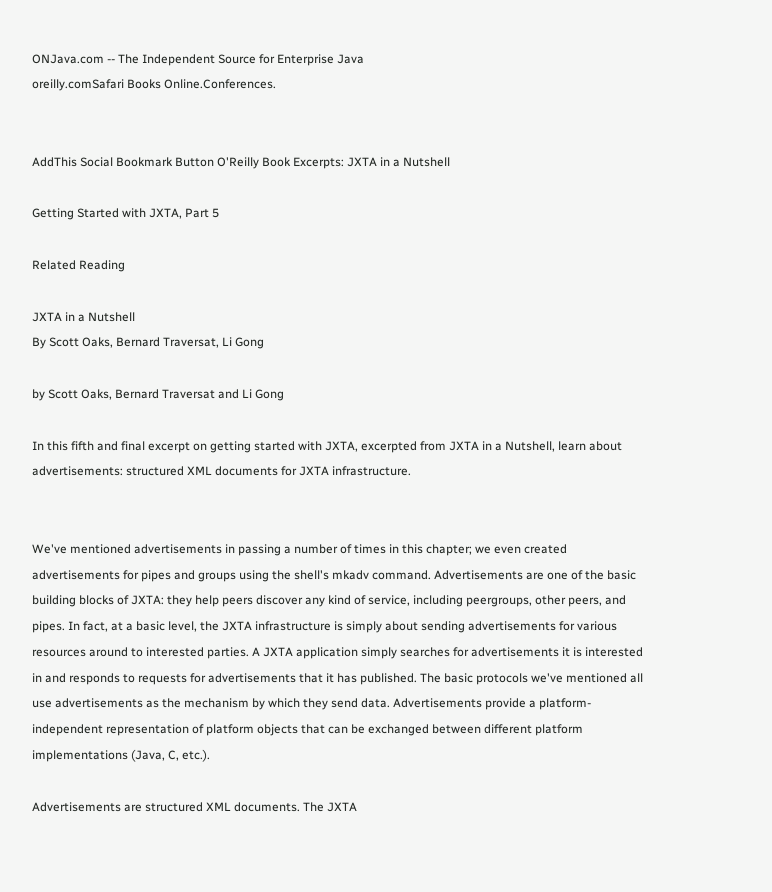ONJava.com -- The Independent Source for Enterprise Java
oreilly.comSafari Books Online.Conferences.


AddThis Social Bookmark Button O'Reilly Book Excerpts: JXTA in a Nutshell

Getting Started with JXTA, Part 5

Related Reading

JXTA in a Nutshell
By Scott Oaks, Bernard Traversat, Li Gong

by Scott Oaks, Bernard Traversat and Li Gong

In this fifth and final excerpt on getting started with JXTA, excerpted from JXTA in a Nutshell, learn about advertisements: structured XML documents for JXTA infrastructure.


We've mentioned advertisements in passing a number of times in this chapter; we even created advertisements for pipes and groups using the shell's mkadv command. Advertisements are one of the basic building blocks of JXTA: they help peers discover any kind of service, including peergroups, other peers, and pipes. In fact, at a basic level, the JXTA infrastructure is simply about sending advertisements for various resources around to interested parties. A JXTA application simply searches for advertisements it is interested in and responds to requests for advertisements that it has published. The basic protocols we've mentioned all use advertisements as the mechanism by which they send data. Advertisements provide a platform-independent representation of platform objects that can be exchanged between different platform implementations (Java, C, etc.).

Advertisements are structured XML documents. The JXTA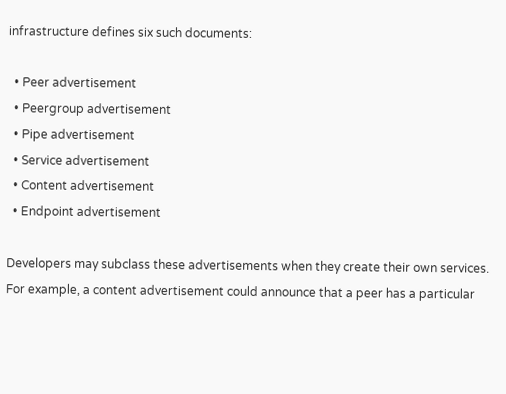infrastructure defines six such documents:

  • Peer advertisement
  • Peergroup advertisement
  • Pipe advertisement
  • Service advertisement
  • Content advertisement
  • Endpoint advertisement

Developers may subclass these advertisements when they create their own services. For example, a content advertisement could announce that a peer has a particular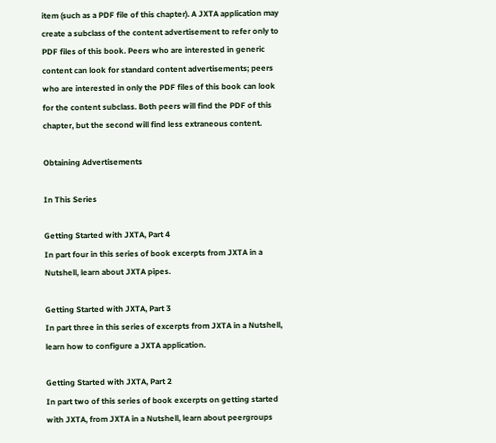item (such as a PDF file of this chapter). A JXTA application may create a subclass of the content advertisement to refer only to PDF files of this book. Peers who are interested in generic content can look for standard content advertisements; peers who are interested in only the PDF files of this book can look for the content subclass. Both peers will find the PDF of this chapter, but the second will find less extraneous content.

Obtaining Advertisements

In This Series

Getting Started with JXTA, Part 4
In part four in this series of book excerpts from JXTA in a Nutshell, learn about JXTA pipes.

Getting Started with JXTA, Part 3
In part three in this series of excerpts from JXTA in a Nutshell, learn how to configure a JXTA application.

Getting Started with JXTA, Part 2
In part two of this series of book excerpts on getting started with JXTA, from JXTA in a Nutshell, learn about peergroups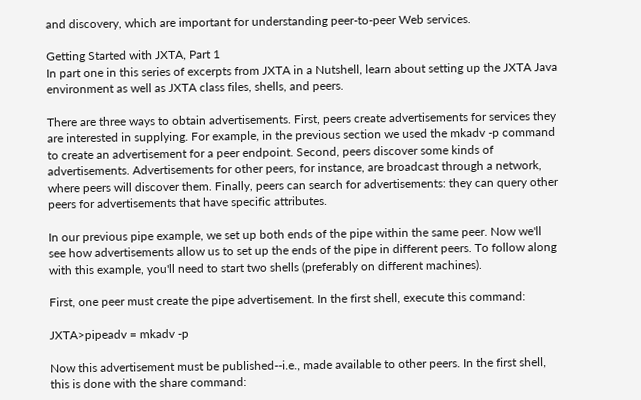and discovery, which are important for understanding peer-to-peer Web services.

Getting Started with JXTA, Part 1
In part one in this series of excerpts from JXTA in a Nutshell, learn about setting up the JXTA Java environment as well as JXTA class files, shells, and peers.

There are three ways to obtain advertisements. First, peers create advertisements for services they are interested in supplying. For example, in the previous section we used the mkadv -p command to create an advertisement for a peer endpoint. Second, peers discover some kinds of advertisements. Advertisements for other peers, for instance, are broadcast through a network, where peers will discover them. Finally, peers can search for advertisements: they can query other peers for advertisements that have specific attributes.

In our previous pipe example, we set up both ends of the pipe within the same peer. Now we'll see how advertisements allow us to set up the ends of the pipe in different peers. To follow along with this example, you'll need to start two shells (preferably on different machines).

First, one peer must create the pipe advertisement. In the first shell, execute this command:

JXTA>pipeadv = mkadv -p

Now this advertisement must be published--i.e., made available to other peers. In the first shell, this is done with the share command: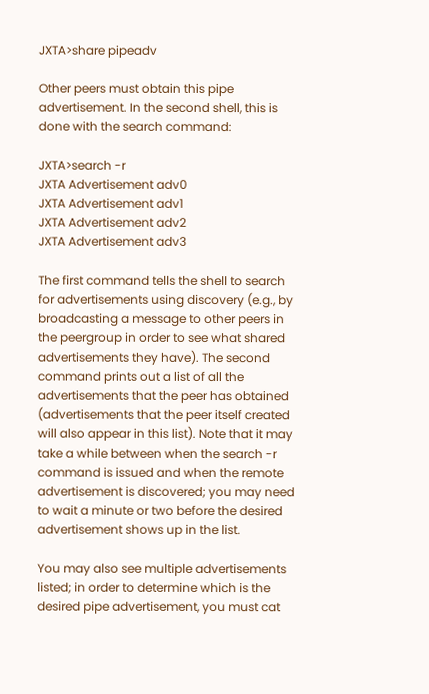JXTA>share pipeadv

Other peers must obtain this pipe advertisement. In the second shell, this is done with the search command:

JXTA>search -r
JXTA Advertisement adv0
JXTA Advertisement adv1
JXTA Advertisement adv2
JXTA Advertisement adv3

The first command tells the shell to search for advertisements using discovery (e.g., by broadcasting a message to other peers in the peergroup in order to see what shared advertisements they have). The second command prints out a list of all the advertisements that the peer has obtained (advertisements that the peer itself created will also appear in this list). Note that it may take a while between when the search -r command is issued and when the remote advertisement is discovered; you may need to wait a minute or two before the desired advertisement shows up in the list.

You may also see multiple advertisements listed; in order to determine which is the desired pipe advertisement, you must cat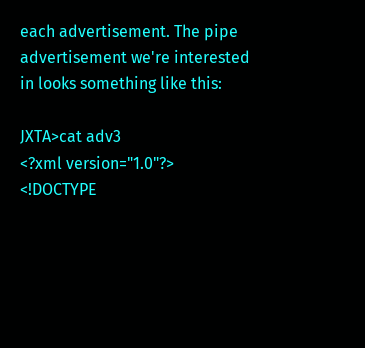each advertisement. The pipe advertisement we're interested in looks something like this:

JXTA>cat adv3
<?xml version="1.0"?>
<!DOCTYPE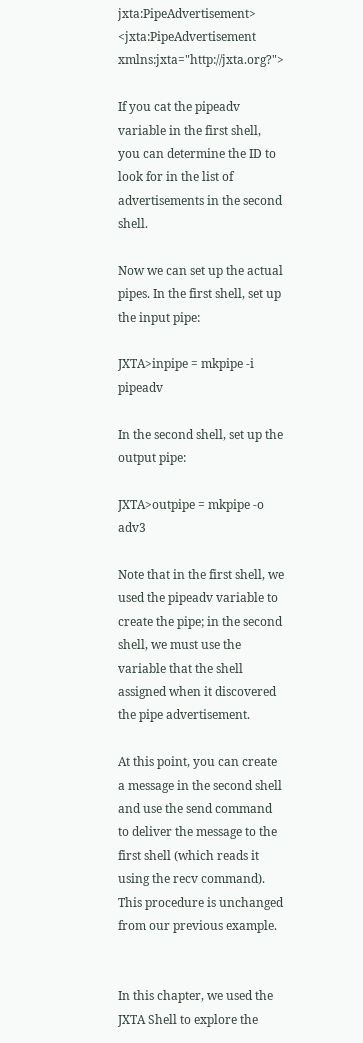jxta:PipeAdvertisement>
<jxta:PipeAdvertisement xmlns:jxta="http://jxta.org?">

If you cat the pipeadv variable in the first shell, you can determine the ID to look for in the list of advertisements in the second shell.

Now we can set up the actual pipes. In the first shell, set up the input pipe:

JXTA>inpipe = mkpipe -i pipeadv

In the second shell, set up the output pipe:

JXTA>outpipe = mkpipe -o adv3

Note that in the first shell, we used the pipeadv variable to create the pipe; in the second shell, we must use the variable that the shell assigned when it discovered the pipe advertisement.

At this point, you can create a message in the second shell and use the send command to deliver the message to the first shell (which reads it using the recv command). This procedure is unchanged from our previous example.


In this chapter, we used the JXTA Shell to explore the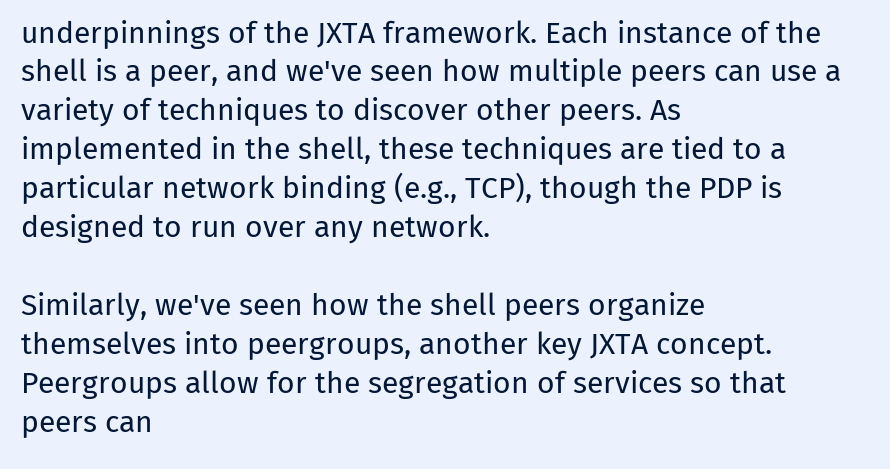underpinnings of the JXTA framework. Each instance of the shell is a peer, and we've seen how multiple peers can use a variety of techniques to discover other peers. As implemented in the shell, these techniques are tied to a particular network binding (e.g., TCP), though the PDP is designed to run over any network.

Similarly, we've seen how the shell peers organize themselves into peergroups, another key JXTA concept. Peergroups allow for the segregation of services so that peers can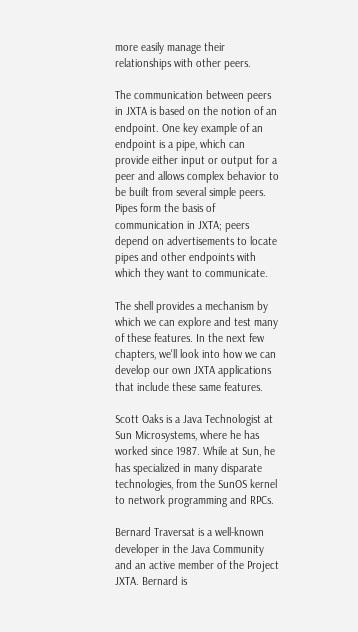more easily manage their relationships with other peers.

The communication between peers in JXTA is based on the notion of an endpoint. One key example of an endpoint is a pipe, which can provide either input or output for a peer and allows complex behavior to be built from several simple peers. Pipes form the basis of communication in JXTA; peers depend on advertisements to locate pipes and other endpoints with which they want to communicate.

The shell provides a mechanism by which we can explore and test many of these features. In the next few chapters, we'll look into how we can develop our own JXTA applications that include these same features.

Scott Oaks is a Java Technologist at Sun Microsystems, where he has worked since 1987. While at Sun, he has specialized in many disparate technologies, from the SunOS kernel to network programming and RPCs.

Bernard Traversat is a well-known developer in the Java Community and an active member of the Project JXTA. Bernard is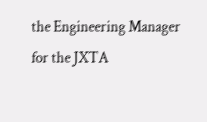the Engineering Manager for the JXTA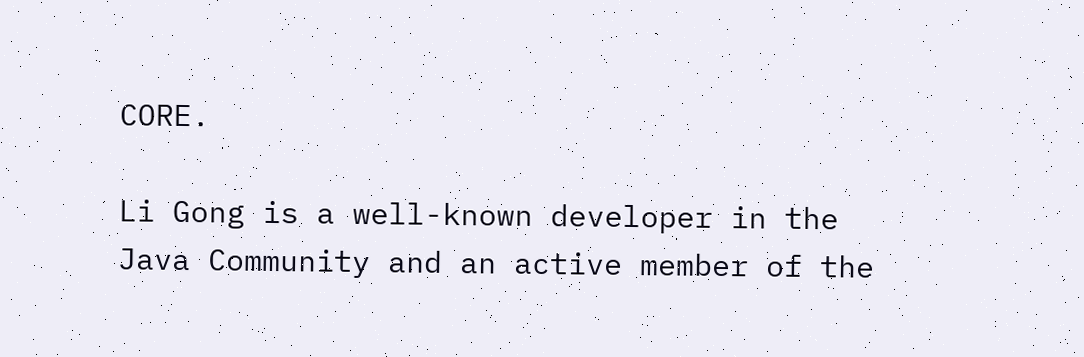CORE.

Li Gong is a well-known developer in the Java Community and an active member of the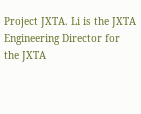Project JXTA. Li is the JXTA Engineering Director for the JXTA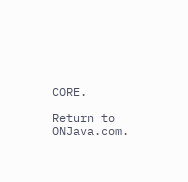CORE.

Return to ONJava.com.